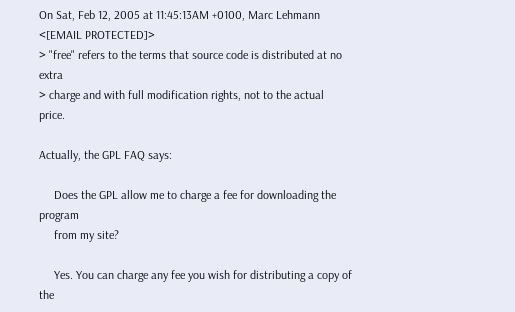On Sat, Feb 12, 2005 at 11:45:13AM +0100, Marc Lehmann <[EMAIL PROTECTED]>
> "free" refers to the terms that source code is distributed at no extra
> charge and with full modification rights, not to the actual price.

Actually, the GPL FAQ says:

     Does the GPL allow me to charge a fee for downloading the program
     from my site?

     Yes. You can charge any fee you wish for distributing a copy of the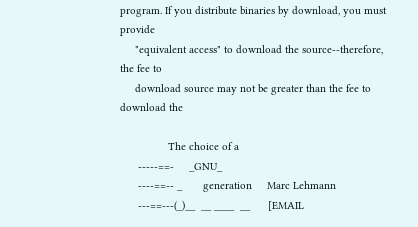program. If you distribute binaries by download, you must provide
     "equivalent access" to download the source--therefore, the fee to
     download source may not be greater than the fee to download the

                The choice of a
      -----==-     _GNU_
      ----==-- _       generation     Marc Lehmann
      ---==---(_)__  __ ____  __      [EMAIL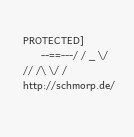PROTECTED]
      --==---/ / _ \/ // /\ \/ /      http://schmorp.de/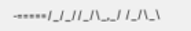-=====/_/_//_/\_,_/ /_/\_\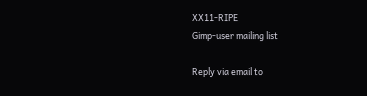XX11-RIPE
Gimp-user mailing list

Reply via email to